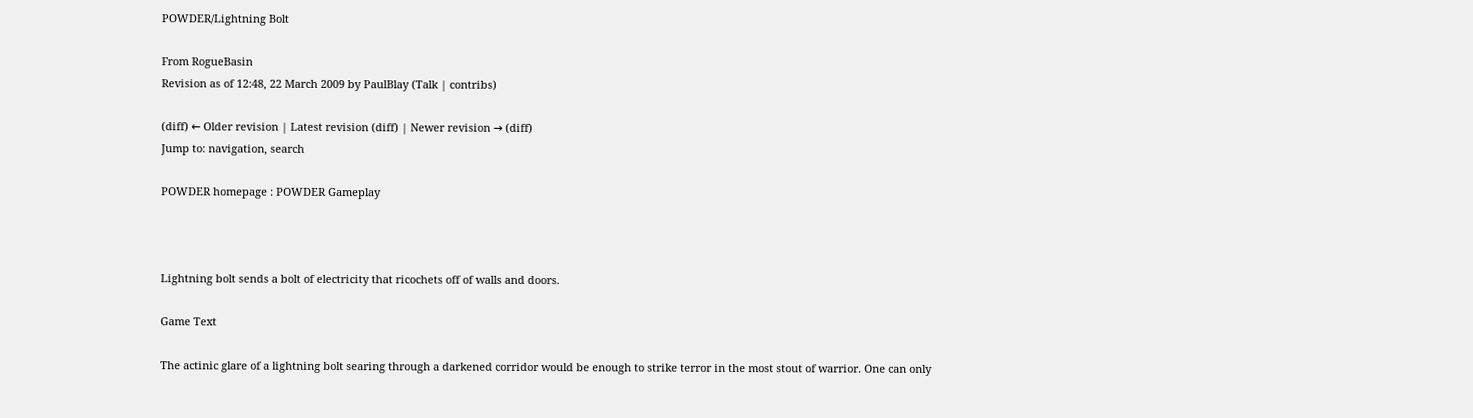POWDER/Lightning Bolt

From RogueBasin
Revision as of 12:48, 22 March 2009 by PaulBlay (Talk | contribs)

(diff) ← Older revision | Latest revision (diff) | Newer revision → (diff)
Jump to: navigation, search

POWDER homepage : POWDER Gameplay



Lightning bolt sends a bolt of electricity that ricochets off of walls and doors.

Game Text

The actinic glare of a lightning bolt searing through a darkened corridor would be enough to strike terror in the most stout of warrior. One can only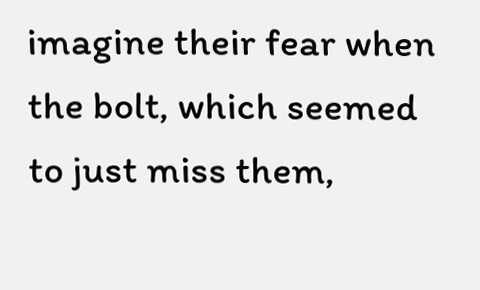imagine their fear when the bolt, which seemed to just miss them,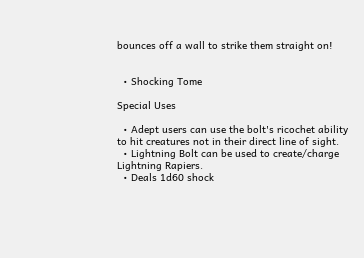bounces off a wall to strike them straight on!


  • Shocking Tome

Special Uses

  • Adept users can use the bolt's ricochet ability to hit creatures not in their direct line of sight.
  • Lightning Bolt can be used to create/charge Lightning Rapiers.
  • Deals 1d60 shock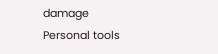damage
Personal tools